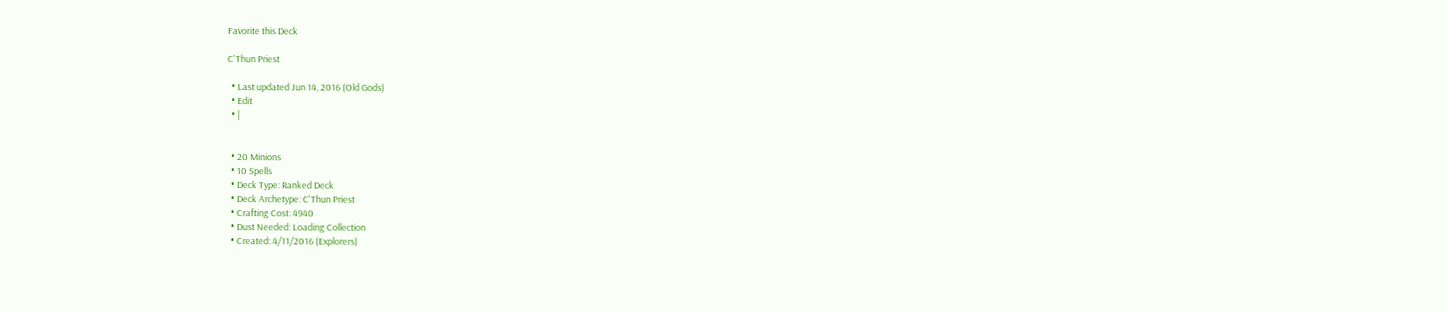Favorite this Deck

C'Thun Priest

  • Last updated Jun 14, 2016 (Old Gods)
  • Edit
  • |


  • 20 Minions
  • 10 Spells
  • Deck Type: Ranked Deck
  • Deck Archetype: C'Thun Priest
  • Crafting Cost: 4940
  • Dust Needed: Loading Collection
  • Created: 4/11/2016 (Explorers)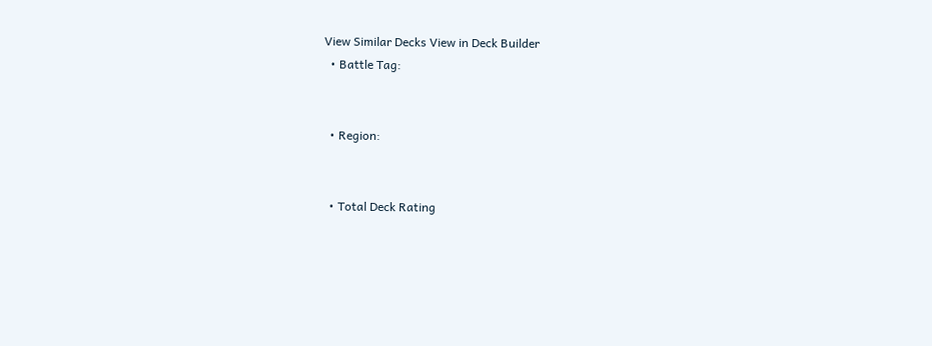View Similar Decks View in Deck Builder
  • Battle Tag:


  • Region:


  • Total Deck Rating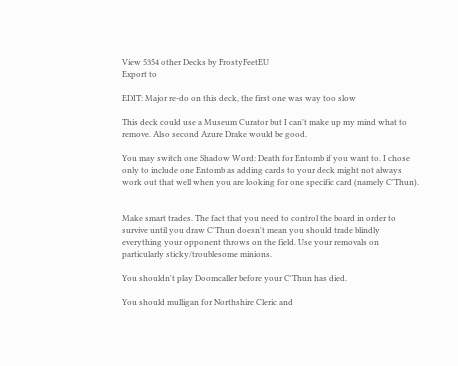View 5354 other Decks by FrostyFeetEU
Export to

EDIT: Major re-do on this deck, the first one was way too slow

This deck could use a Museum Curator but I can't make up my mind what to remove. Also second Azure Drake would be good.

You may switch one Shadow Word: Death for Entomb if you want to. I chose only to include one Entomb as adding cards to your deck might not always work out that well when you are looking for one specific card (namely C'Thun).


Make smart trades. The fact that you need to control the board in order to survive until you draw C'Thun doesn't mean you should trade blindly everything your opponent throws on the field. Use your removals on particularly sticky/troublesome minions.

You shouldn't play Doomcaller before your C'Thun has died.

You should mulligan for Northshire Cleric and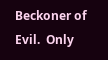Beckoner of Evil.  Only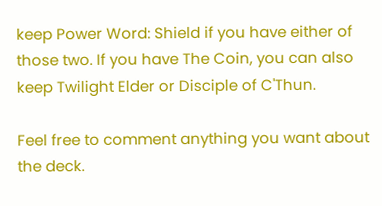keep Power Word: Shield if you have either of those two. If you have The Coin, you can also keep Twilight Elder or Disciple of C'Thun.

Feel free to comment anything you want about the deck.